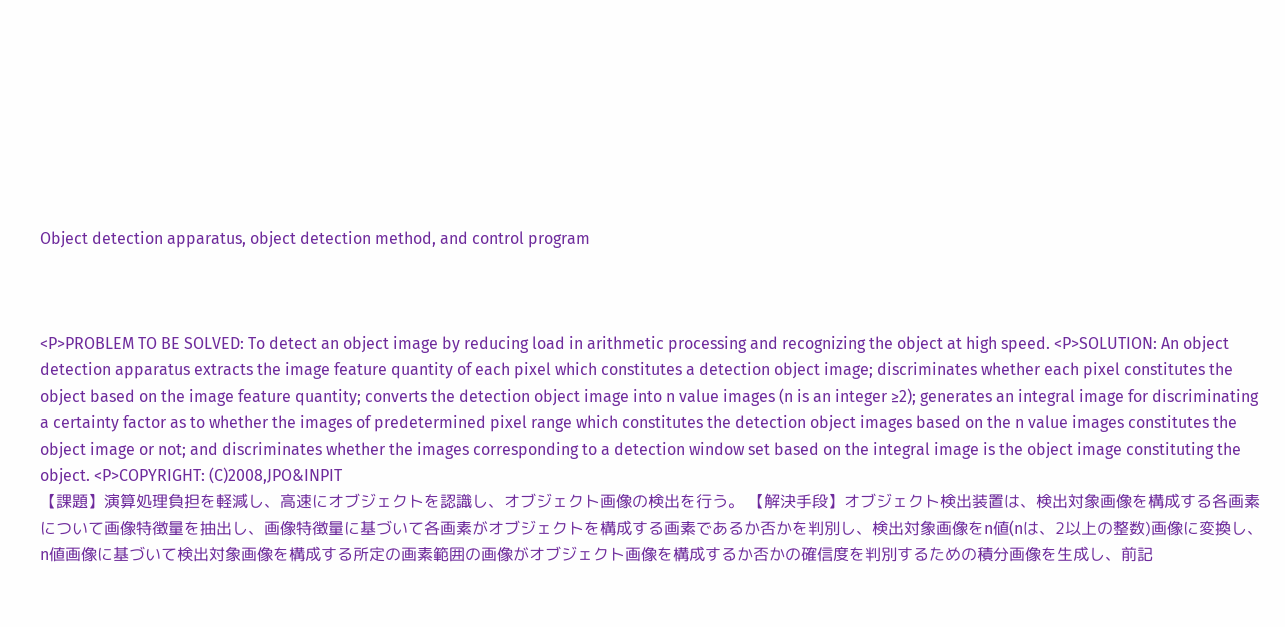Object detection apparatus, object detection method, and control program



<P>PROBLEM TO BE SOLVED: To detect an object image by reducing load in arithmetic processing and recognizing the object at high speed. <P>SOLUTION: An object detection apparatus extracts the image feature quantity of each pixel which constitutes a detection object image; discriminates whether each pixel constitutes the object based on the image feature quantity; converts the detection object image into n value images (n is an integer ≥2); generates an integral image for discriminating a certainty factor as to whether the images of predetermined pixel range which constitutes the detection object images based on the n value images constitutes the object image or not; and discriminates whether the images corresponding to a detection window set based on the integral image is the object image constituting the object. <P>COPYRIGHT: (C)2008,JPO&INPIT
【課題】演算処理負担を軽減し、高速にオブジェクトを認識し、オブジェクト画像の検出を行う。 【解決手段】オブジェクト検出装置は、検出対象画像を構成する各画素について画像特徴量を抽出し、画像特徴量に基づいて各画素がオブジェクトを構成する画素であるか否かを判別し、検出対象画像をn値(nは、2以上の整数)画像に変換し、n値画像に基づいて検出対象画像を構成する所定の画素範囲の画像がオブジェクト画像を構成するか否かの確信度を判別するための積分画像を生成し、前記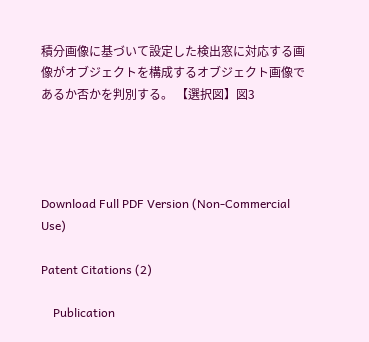積分画像に基づいて設定した検出窓に対応する画像がオブジェクトを構成するオブジェクト画像であるか否かを判別する。 【選択図】図3




Download Full PDF Version (Non-Commercial Use)

Patent Citations (2)

    Publication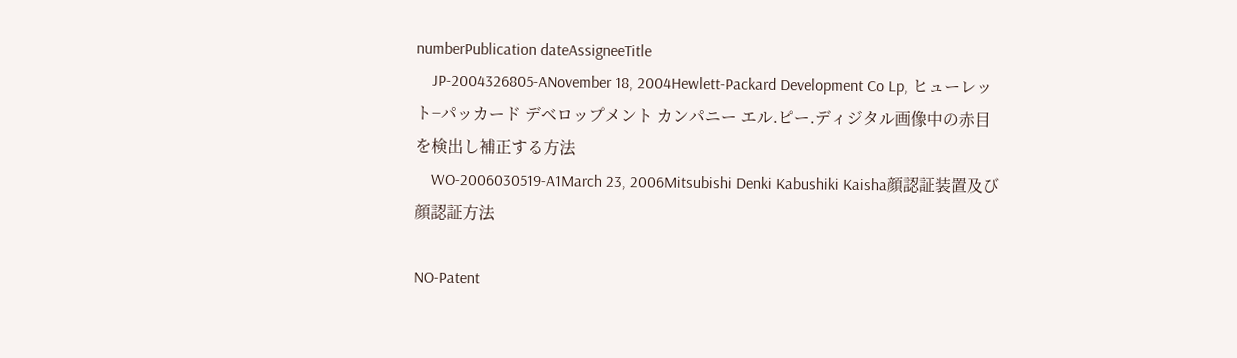numberPublication dateAssigneeTitle
    JP-2004326805-ANovember 18, 2004Hewlett-Packard Development Co Lp, ヒューレット−パッカード デベロップメント カンパニー エル.ピー.ディジタル画像中の赤目を検出し補正する方法
    WO-2006030519-A1March 23, 2006Mitsubishi Denki Kabushiki Kaisha顔認証装置及び顔認証方法

NO-Patent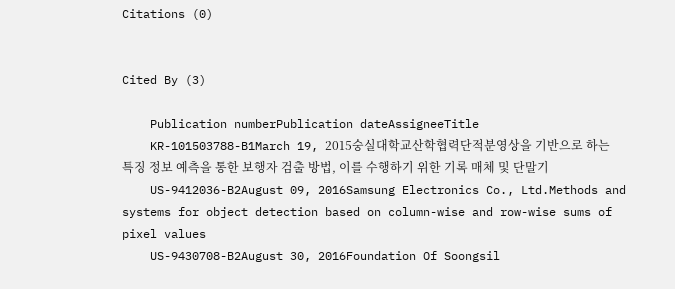Citations (0)


Cited By (3)

    Publication numberPublication dateAssigneeTitle
    KR-101503788-B1March 19, 2015숭실대학교산학협력단적분영상을 기반으로 하는 특징 정보 예측을 통한 보행자 검출 방법, 이를 수행하기 위한 기록 매체 및 단말기
    US-9412036-B2August 09, 2016Samsung Electronics Co., Ltd.Methods and systems for object detection based on column-wise and row-wise sums of pixel values
    US-9430708-B2August 30, 2016Foundation Of Soongsil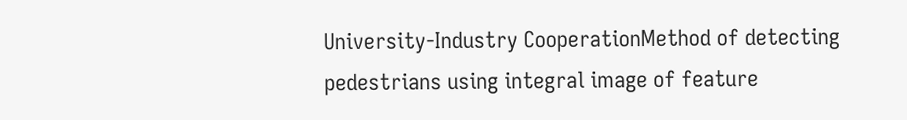University-Industry CooperationMethod of detecting pedestrians using integral image of feature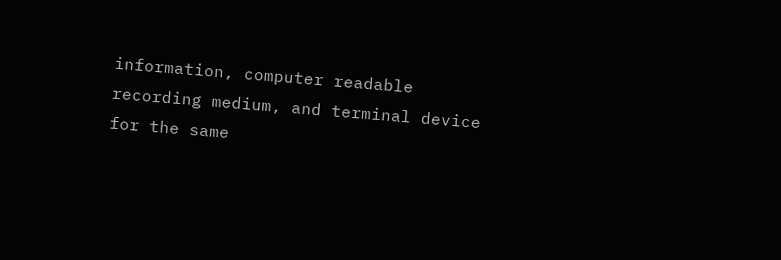information, computer readable recording medium, and terminal device for the same